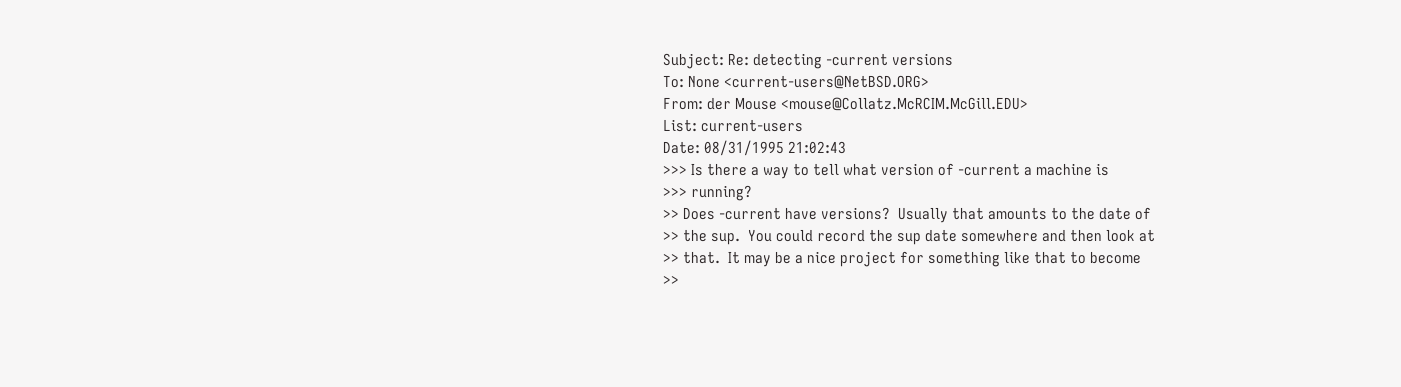Subject: Re: detecting -current versions
To: None <current-users@NetBSD.ORG>
From: der Mouse <mouse@Collatz.McRCIM.McGill.EDU>
List: current-users
Date: 08/31/1995 21:02:43
>>> Is there a way to tell what version of -current a machine is
>>> running?
>> Does -current have versions?  Usually that amounts to the date of
>> the sup.  You could record the sup date somewhere and then look at
>> that.  It may be a nice project for something like that to become
>>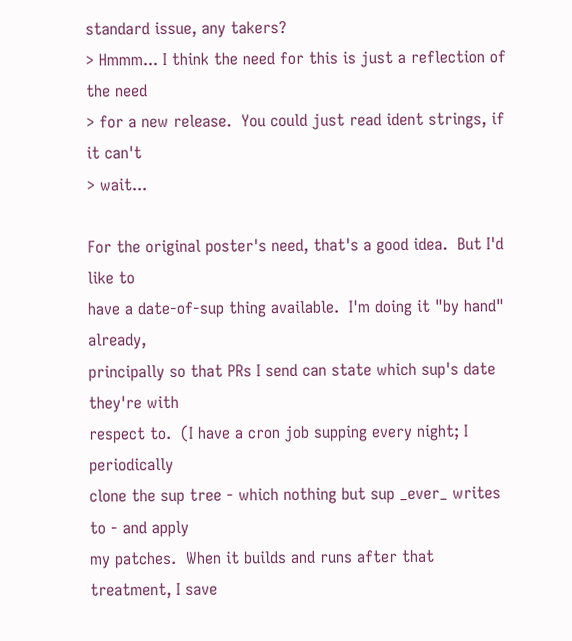standard issue, any takers?
> Hmmm... I think the need for this is just a reflection of the need
> for a new release.  You could just read ident strings, if it can't
> wait...

For the original poster's need, that's a good idea.  But I'd like to
have a date-of-sup thing available.  I'm doing it "by hand" already,
principally so that PRs I send can state which sup's date they're with
respect to.  (I have a cron job supping every night; I periodically
clone the sup tree - which nothing but sup _ever_ writes to - and apply
my patches.  When it builds and runs after that treatment, I save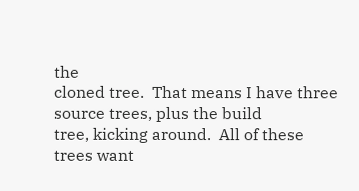the
cloned tree.  That means I have three source trees, plus the build
tree, kicking around.  All of these trees want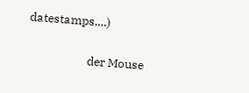datestamps....)

                    der Mouse